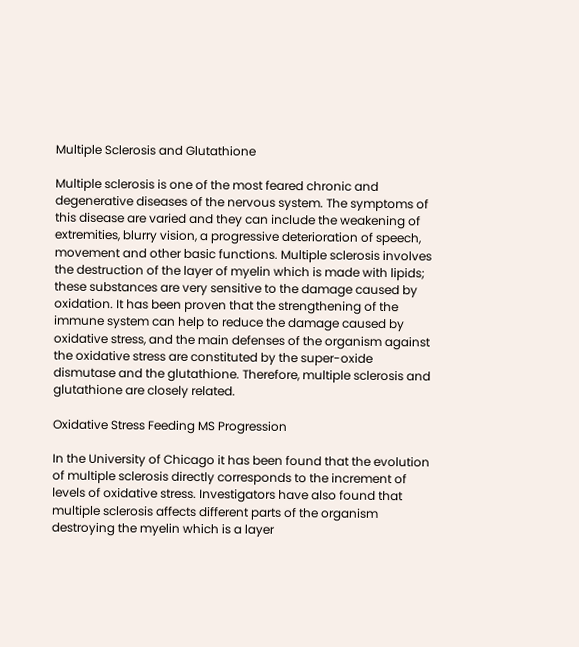Multiple Sclerosis and Glutathione

Multiple sclerosis is one of the most feared chronic and degenerative diseases of the nervous system. The symptoms of this disease are varied and they can include the weakening of extremities, blurry vision, a progressive deterioration of speech, movement and other basic functions. Multiple sclerosis involves the destruction of the layer of myelin which is made with lipids; these substances are very sensitive to the damage caused by oxidation. It has been proven that the strengthening of the immune system can help to reduce the damage caused by oxidative stress, and the main defenses of the organism against the oxidative stress are constituted by the super-oxide dismutase and the glutathione. Therefore, multiple sclerosis and glutathione are closely related.

Oxidative Stress Feeding MS Progression

In the University of Chicago it has been found that the evolution of multiple sclerosis directly corresponds to the increment of levels of oxidative stress. Investigators have also found that multiple sclerosis affects different parts of the organism destroying the myelin which is a layer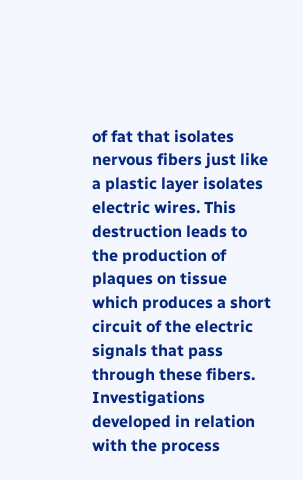of fat that isolates nervous fibers just like a plastic layer isolates electric wires. This destruction leads to the production of plaques on tissue which produces a short circuit of the electric signals that pass through these fibers. Investigations developed in relation with the process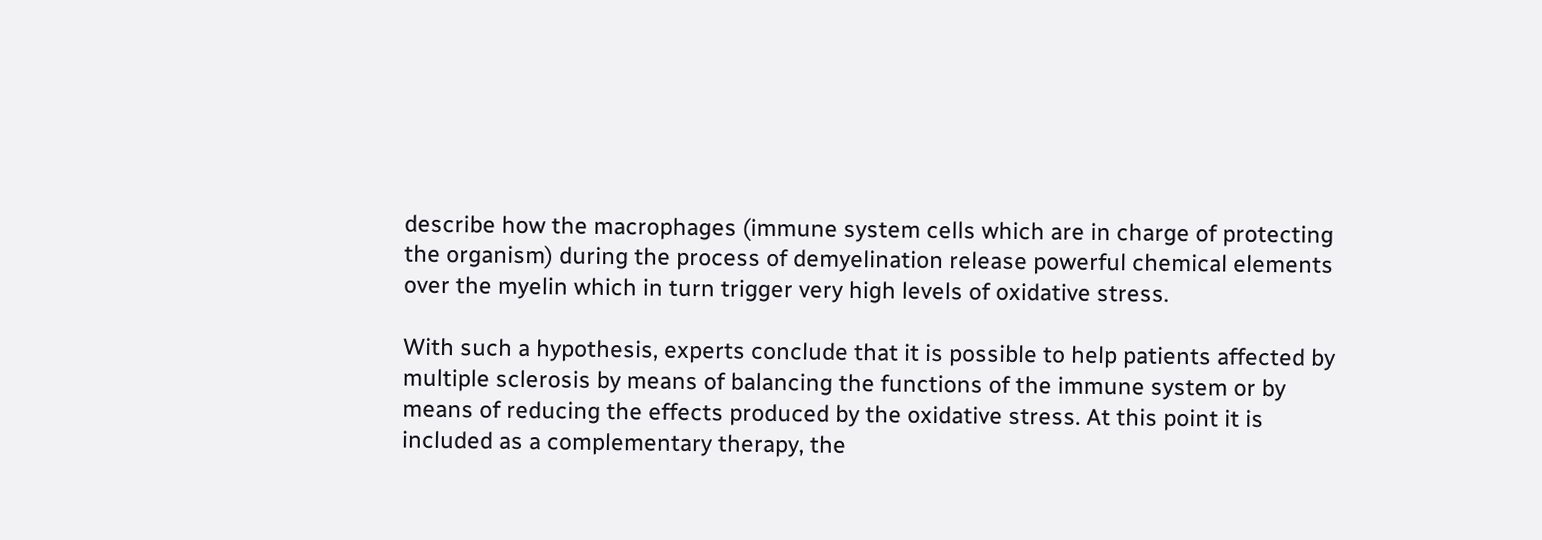describe how the macrophages (immune system cells which are in charge of protecting the organism) during the process of demyelination release powerful chemical elements over the myelin which in turn trigger very high levels of oxidative stress.

With such a hypothesis, experts conclude that it is possible to help patients affected by multiple sclerosis by means of balancing the functions of the immune system or by means of reducing the effects produced by the oxidative stress. At this point it is included as a complementary therapy, the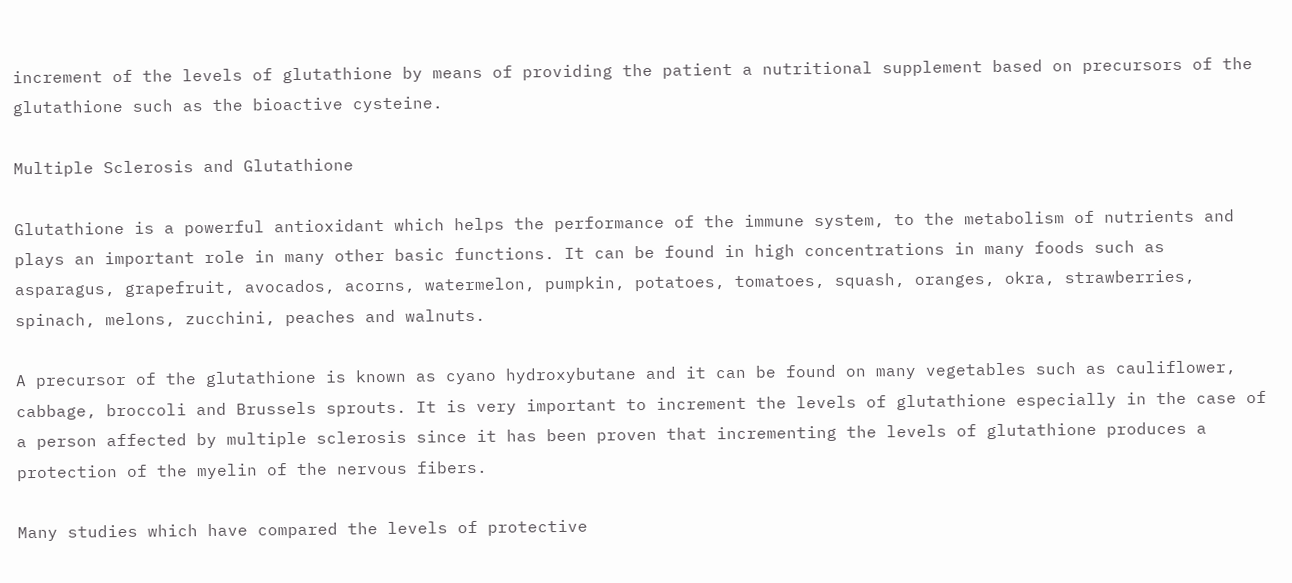increment of the levels of glutathione by means of providing the patient a nutritional supplement based on precursors of the glutathione such as the bioactive cysteine.

Multiple Sclerosis and Glutathione

Glutathione is a powerful antioxidant which helps the performance of the immune system, to the metabolism of nutrients and plays an important role in many other basic functions. It can be found in high concentrations in many foods such as asparagus, grapefruit, avocados, acorns, watermelon, pumpkin, potatoes, tomatoes, squash, oranges, okra, strawberries, spinach, melons, zucchini, peaches and walnuts.

A precursor of the glutathione is known as cyano hydroxybutane and it can be found on many vegetables such as cauliflower, cabbage, broccoli and Brussels sprouts. It is very important to increment the levels of glutathione especially in the case of a person affected by multiple sclerosis since it has been proven that incrementing the levels of glutathione produces a protection of the myelin of the nervous fibers.

Many studies which have compared the levels of protective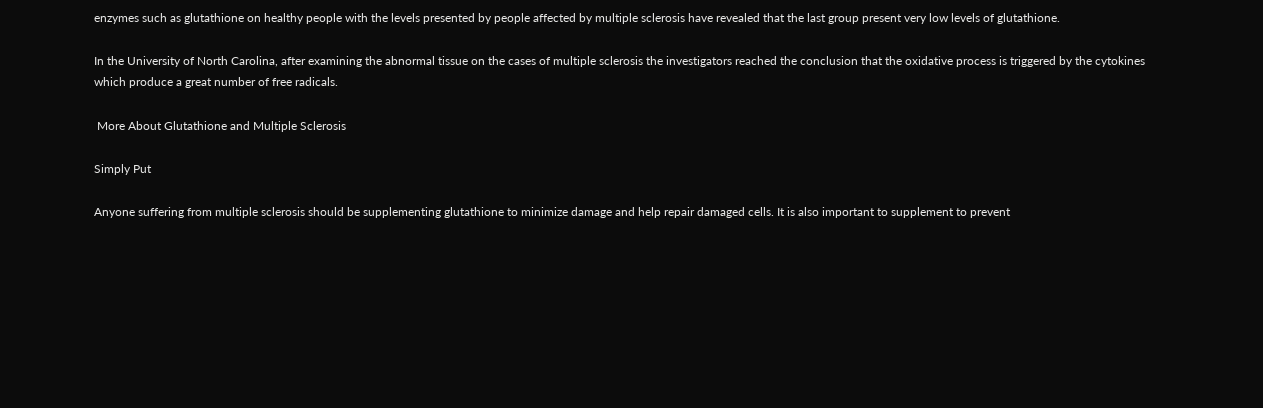enzymes such as glutathione on healthy people with the levels presented by people affected by multiple sclerosis have revealed that the last group present very low levels of glutathione.

In the University of North Carolina, after examining the abnormal tissue on the cases of multiple sclerosis the investigators reached the conclusion that the oxidative process is triggered by the cytokines which produce a great number of free radicals.

 More About Glutathione and Multiple Sclerosis

Simply Put

Anyone suffering from multiple sclerosis should be supplementing glutathione to minimize damage and help repair damaged cells. It is also important to supplement to prevent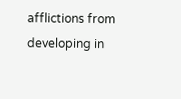afflictions from developing in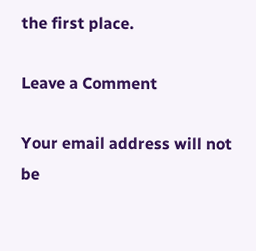the first place.

Leave a Comment

Your email address will not be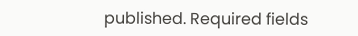published. Required fields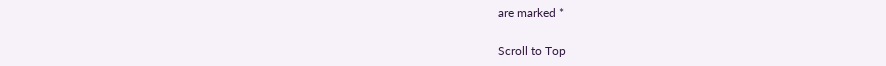are marked *

Scroll to Top